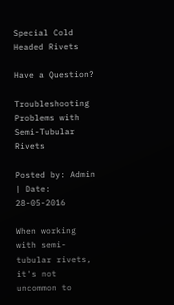Special Cold Headed Rivets

Have a Question?

Troubleshooting Problems with Semi-Tubular Rivets

Posted by: Admin | Date: 28-05-2016

When working with semi-tubular rivets, it's not uncommon to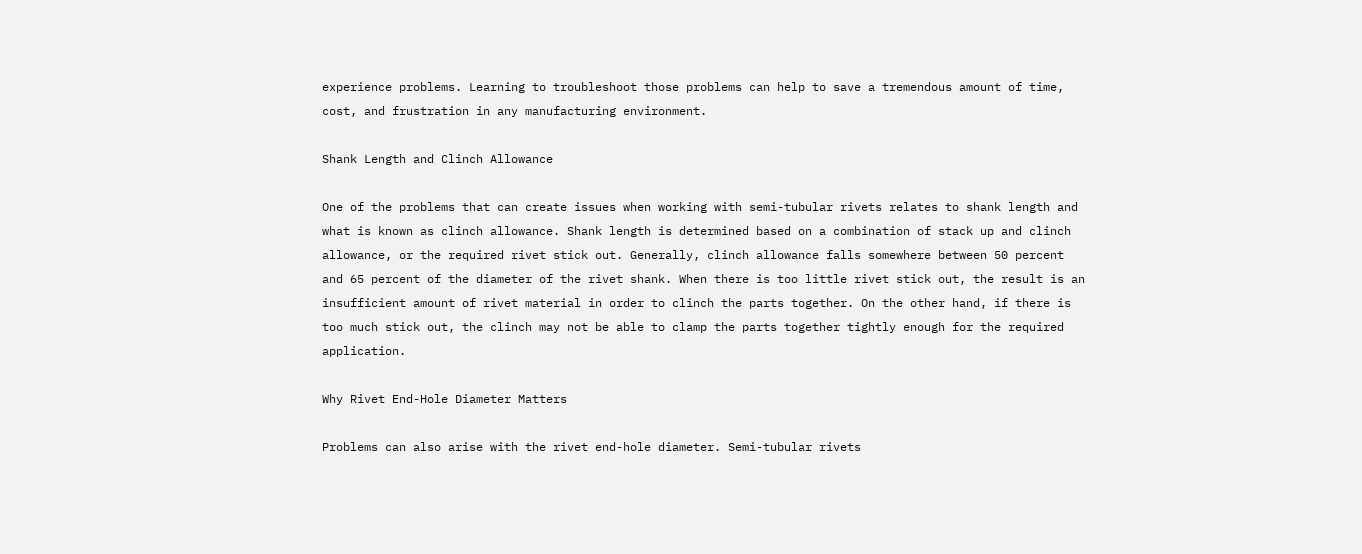experience problems. Learning to troubleshoot those problems can help to save a tremendous amount of time, cost, and frustration in any manufacturing environment.

Shank Length and Clinch Allowance

One of the problems that can create issues when working with semi-tubular rivets relates to shank length and what is known as clinch allowance. Shank length is determined based on a combination of stack up and clinch allowance, or the required rivet stick out. Generally, clinch allowance falls somewhere between 50 percent and 65 percent of the diameter of the rivet shank. When there is too little rivet stick out, the result is an insufficient amount of rivet material in order to clinch the parts together. On the other hand, if there is too much stick out, the clinch may not be able to clamp the parts together tightly enough for the required application.

Why Rivet End-Hole Diameter Matters

Problems can also arise with the rivet end-hole diameter. Semi-tubular rivets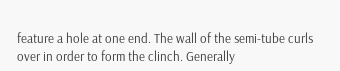feature a hole at one end. The wall of the semi-tube curls over in order to form the clinch. Generally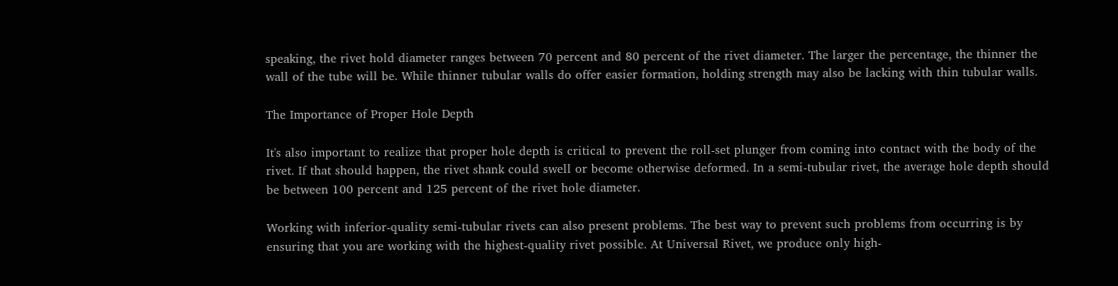speaking, the rivet hold diameter ranges between 70 percent and 80 percent of the rivet diameter. The larger the percentage, the thinner the wall of the tube will be. While thinner tubular walls do offer easier formation, holding strength may also be lacking with thin tubular walls.

The Importance of Proper Hole Depth

It's also important to realize that proper hole depth is critical to prevent the roll-set plunger from coming into contact with the body of the rivet. If that should happen, the rivet shank could swell or become otherwise deformed. In a semi-tubular rivet, the average hole depth should be between 100 percent and 125 percent of the rivet hole diameter.

Working with inferior-quality semi-tubular rivets can also present problems. The best way to prevent such problems from occurring is by ensuring that you are working with the highest-quality rivet possible. At Universal Rivet, we produce only high-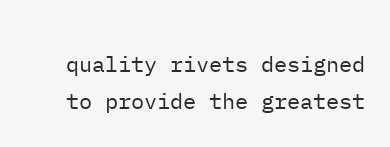quality rivets designed to provide the greatest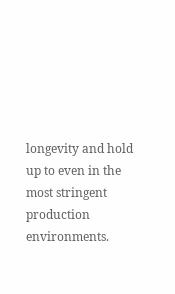longevity and hold up to even in the most stringent production environments.